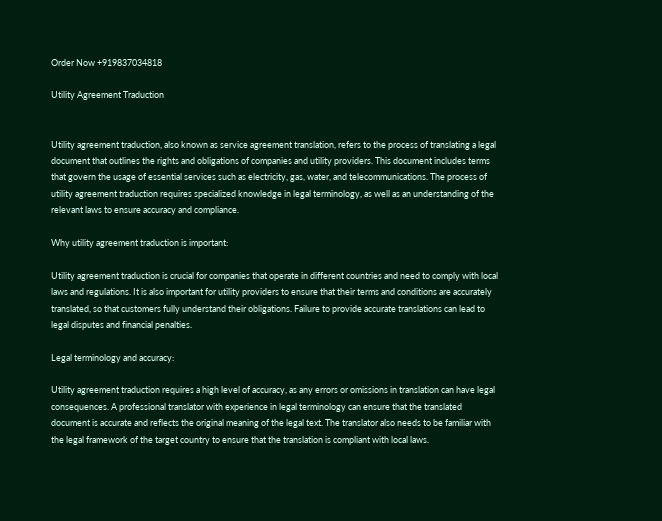Order Now +919837034818

Utility Agreement Traduction


Utility agreement traduction, also known as service agreement translation, refers to the process of translating a legal document that outlines the rights and obligations of companies and utility providers. This document includes terms that govern the usage of essential services such as electricity, gas, water, and telecommunications. The process of utility agreement traduction requires specialized knowledge in legal terminology, as well as an understanding of the relevant laws to ensure accuracy and compliance.

Why utility agreement traduction is important:

Utility agreement traduction is crucial for companies that operate in different countries and need to comply with local laws and regulations. It is also important for utility providers to ensure that their terms and conditions are accurately translated, so that customers fully understand their obligations. Failure to provide accurate translations can lead to legal disputes and financial penalties.

Legal terminology and accuracy:

Utility agreement traduction requires a high level of accuracy, as any errors or omissions in translation can have legal consequences. A professional translator with experience in legal terminology can ensure that the translated document is accurate and reflects the original meaning of the legal text. The translator also needs to be familiar with the legal framework of the target country to ensure that the translation is compliant with local laws.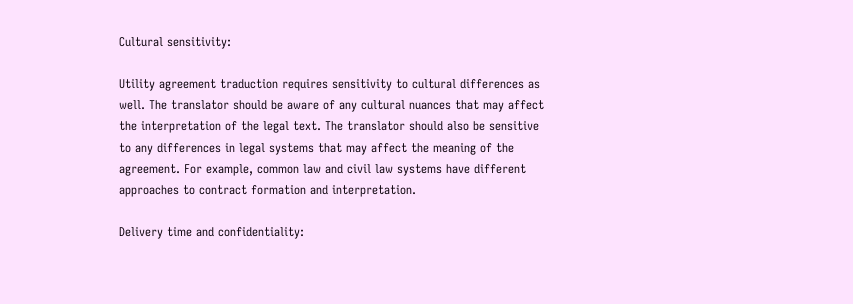Cultural sensitivity:

Utility agreement traduction requires sensitivity to cultural differences as well. The translator should be aware of any cultural nuances that may affect the interpretation of the legal text. The translator should also be sensitive to any differences in legal systems that may affect the meaning of the agreement. For example, common law and civil law systems have different approaches to contract formation and interpretation.

Delivery time and confidentiality: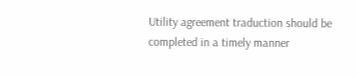Utility agreement traduction should be completed in a timely manner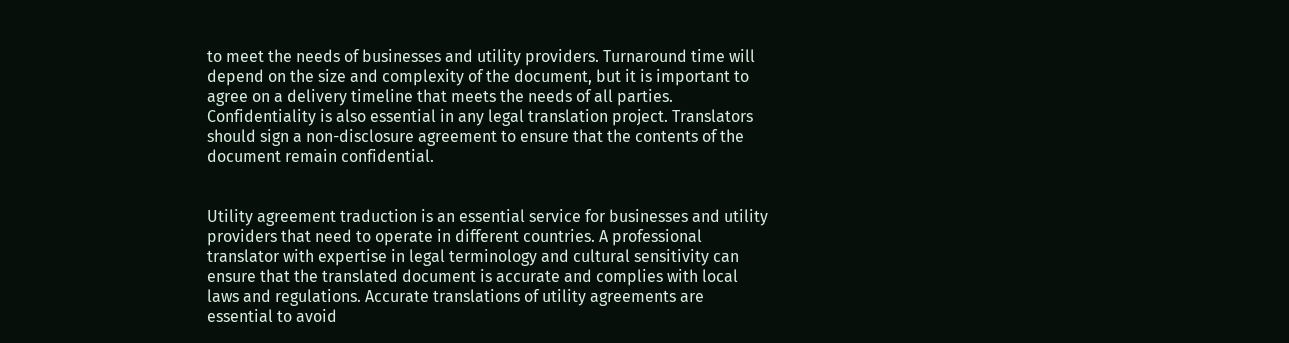to meet the needs of businesses and utility providers. Turnaround time will depend on the size and complexity of the document, but it is important to agree on a delivery timeline that meets the needs of all parties. Confidentiality is also essential in any legal translation project. Translators should sign a non-disclosure agreement to ensure that the contents of the document remain confidential.


Utility agreement traduction is an essential service for businesses and utility providers that need to operate in different countries. A professional translator with expertise in legal terminology and cultural sensitivity can ensure that the translated document is accurate and complies with local laws and regulations. Accurate translations of utility agreements are essential to avoid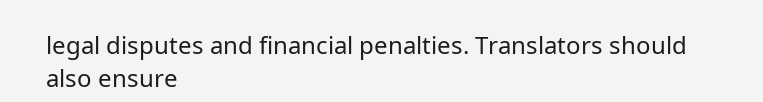legal disputes and financial penalties. Translators should also ensure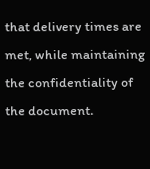that delivery times are met, while maintaining the confidentiality of the document.